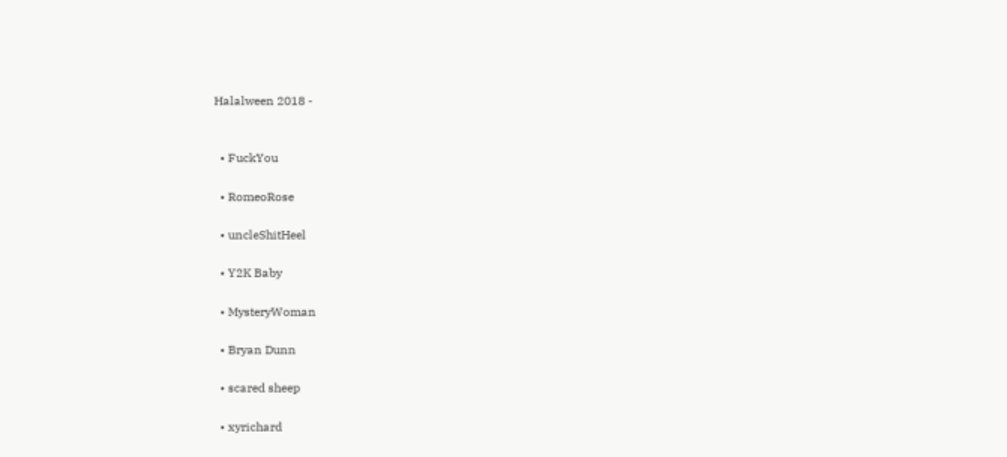Halalween 2018 -


  • FuckYou

  • RomeoRose

  • uncleShitHeel

  • Y2K Baby

  • MysteryWoman

  • Bryan Dunn

  • scared sheep

  • xyrichard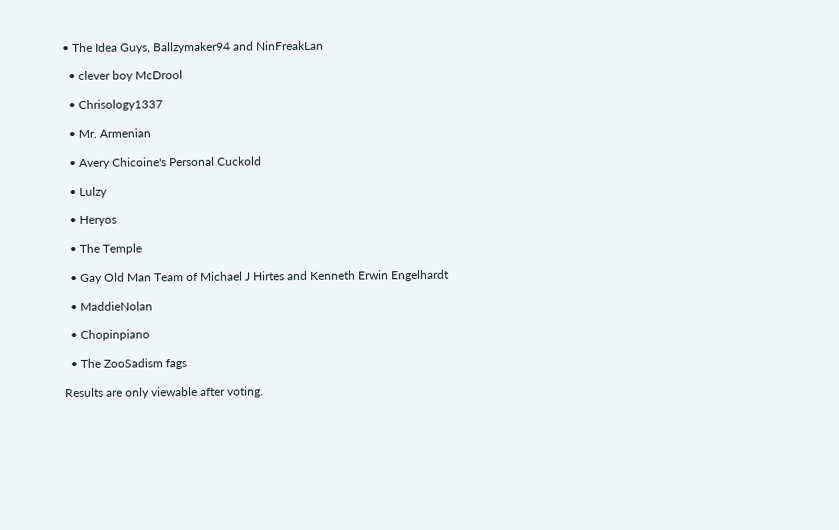• The Idea Guys, Ballzymaker94 and NinFreakLan

  • clever boy McDrool

  • Chrisology1337

  • Mr. Armenian

  • Avery Chicoine's Personal Cuckold

  • Lulzy

  • Heryos

  • The Temple

  • Gay Old Man Team of Michael J Hirtes and Kenneth Erwin Engelhardt

  • MaddieNolan

  • Chopinpiano

  • The ZooSadism fags

Results are only viewable after voting.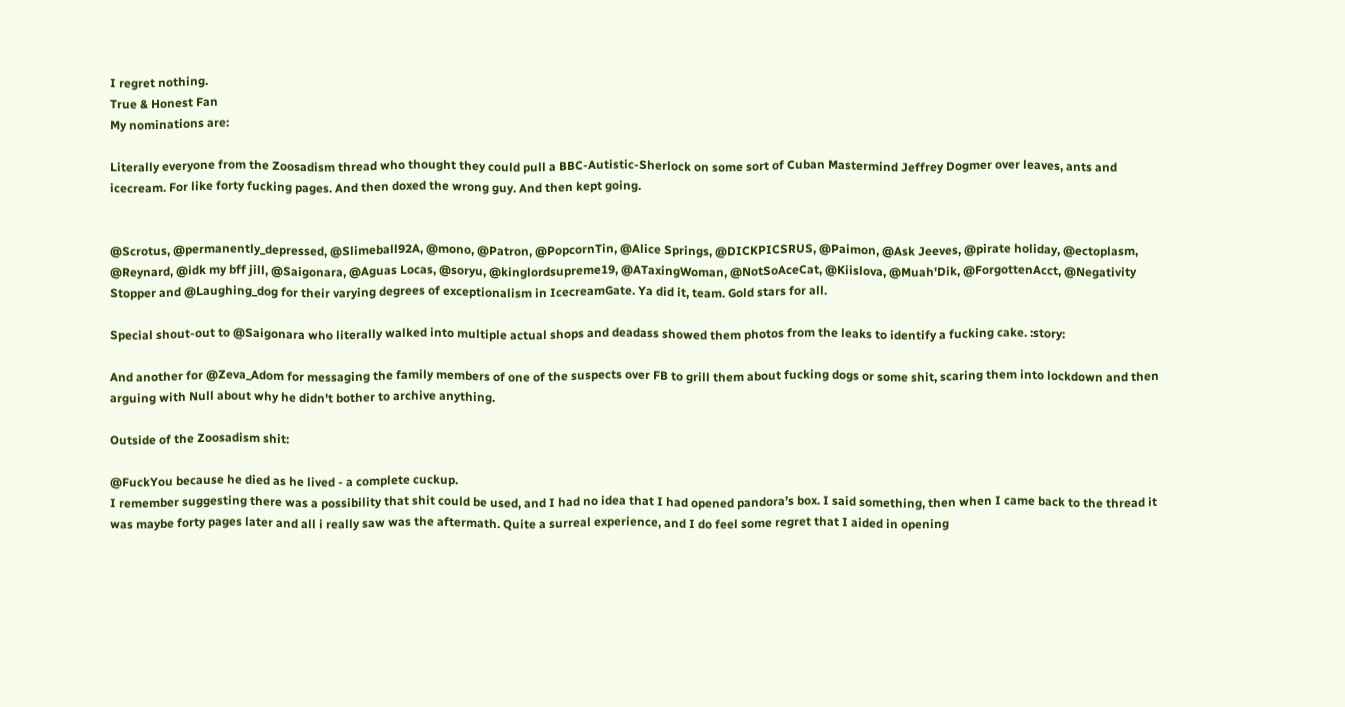I regret nothing.
True & Honest Fan
My nominations are:

Literally everyone from the Zoosadism thread who thought they could pull a BBC-Autistic-Sherlock on some sort of Cuban Mastermind Jeffrey Dogmer over leaves, ants and icecream. For like forty fucking pages. And then doxed the wrong guy. And then kept going.


@Scrotus, @permanently_depressed, @Slimeball92A, @mono, @Patron, @PopcornTin, @Alice Springs, @DICKPICSRUS, @Paimon, @Ask Jeeves, @pirate holiday, @ectoplasm, @Reynard, @idk my bff jill, @Saigonara, @Aguas Locas, @soryu, @kinglordsupreme19, @ATaxingWoman, @NotSoAceCat, @Kiislova, @Muah'Dik, @ForgottenAcct, @Negativity Stopper and @Laughing_dog for their varying degrees of exceptionalism in IcecreamGate. Ya did it, team. Gold stars for all.

Special shout-out to @Saigonara who literally walked into multiple actual shops and deadass showed them photos from the leaks to identify a fucking cake. :story:

And another for @Zeva_Adom for messaging the family members of one of the suspects over FB to grill them about fucking dogs or some shit, scaring them into lockdown and then arguing with Null about why he didn't bother to archive anything.

Outside of the Zoosadism shit:

@FuckYou because he died as he lived - a complete cuckup.
I remember suggesting there was a possibility that shit could be used, and I had no idea that I had opened pandora’s box. I said something, then when I came back to the thread it was maybe forty pages later and all i really saw was the aftermath. Quite a surreal experience, and I do feel some regret that I aided in opening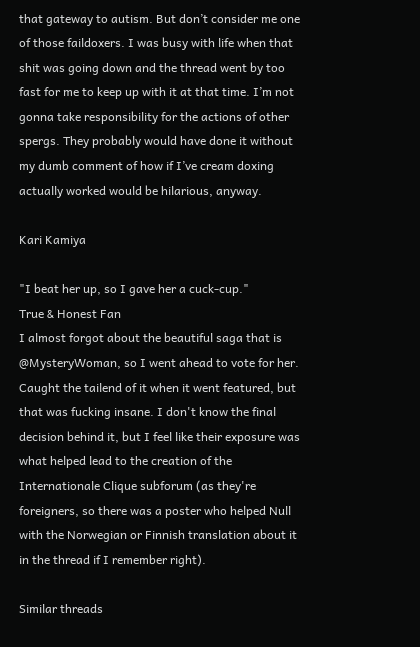that gateway to autism. But don’t consider me one of those faildoxers. I was busy with life when that shit was going down and the thread went by too fast for me to keep up with it at that time. I’m not gonna take responsibility for the actions of other spergs. They probably would have done it without my dumb comment of how if I’ve cream doxing actually worked would be hilarious, anyway.

Kari Kamiya

"I beat her up, so I gave her a cuck-cup."
True & Honest Fan
I almost forgot about the beautiful saga that is @MysteryWoman, so I went ahead to vote for her. Caught the tailend of it when it went featured, but that was fucking insane. I don't know the final decision behind it, but I feel like their exposure was what helped lead to the creation of the Internationale Clique subforum (as they're foreigners, so there was a poster who helped Null with the Norwegian or Finnish translation about it in the thread if I remember right).

Similar threads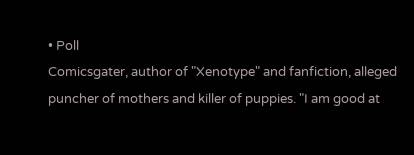• Poll
Comicsgater, author of "Xenotype" and fanfiction, alleged puncher of mothers and killer of puppies. "I am good at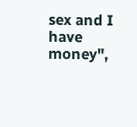sex and I have money",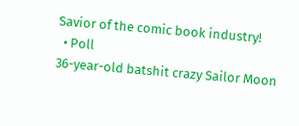Savior of the comic book industry!
  • Poll
36-year-old batshit crazy Sailor Moon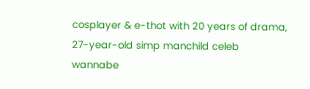cosplayer & e-thot with 20 years of drama, 27-year-old simp manchild celeb wannabe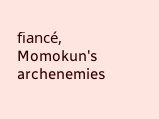fiancé, Momokun's archenemies